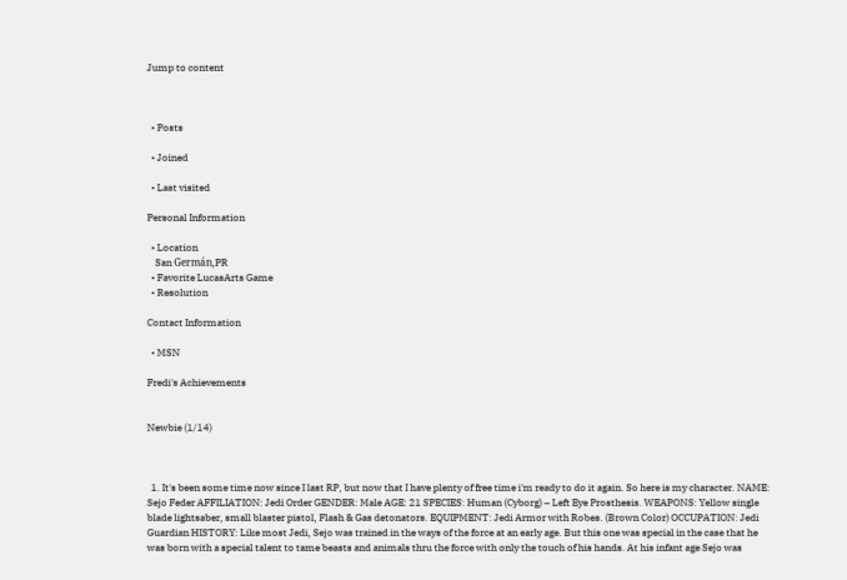Jump to content



  • Posts

  • Joined

  • Last visited

Personal Information

  • Location
    San Germán,PR
  • Favorite LucasArts Game
  • Resolution

Contact Information

  • MSN

Fredi's Achievements


Newbie (1/14)



  1. It's been some time now since I last RP, but now that I have plenty of free time i'm ready to do it again. So here is my character. NAME: Sejo Feder AFFILIATION: Jedi Order GENDER: Male AGE: 21 SPECIES: Human (Cyborg) – Left Eye Prosthesis. WEAPONS: Yellow single blade lightsaber, small blaster pistol, Flash & Gas detonators. EQUIPMENT: Jedi Armor with Robes. (Brown Color) OCCUPATION: Jedi Guardian HISTORY: Like most Jedi, Sejo was trained in the ways of the force at an early age. But this one was special in the case that he was born with a special talent to tame beasts and animals thru the force with only the touch of his hands. At his infant age Sejo was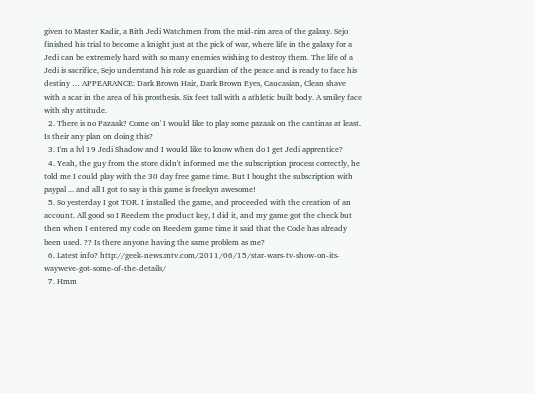given to Master Kadir, a Bith Jedi Watchmen from the mid-rim area of the galaxy. Sejo finished his trial to become a knight just at the pick of war, where life in the galaxy for a Jedi can be extremely hard with so many enemies wishing to destroy them. The life of a Jedi is sacrifice, Sejo understand his role as guardian of the peace and is ready to face his destiny … APPEARANCE: Dark Brown Hair, Dark Brown Eyes, Caucasian, Clean shave with a scar in the area of his prosthesis. Six feet tall with a athletic built body. A smiley face with shy attitude.
  2. There is no Pazaak? Come on' I would like to play some pazaak on the cantinas at least. Is their any plan on doing this?
  3. I'm a lvl 19 Jedi Shadow and I would like to know when do I get Jedi apprentice?
  4. Yeah, the guy from the store didn't informed me the subscription process correctly, he told me I could play with the 30 day free game time. But I bought the subscription with paypal ... and all I got to say is this game is freekyn awesome!
  5. So yesterday I got TOR. I installed the game, and proceeded with the creation of an account. All good so I Reedem the product key, I did it, and my game got the check but then when I entered my code on Reedem game time it said that the Code has already been used. ?? Is there anyone having the same problem as me?
  6. Latest info? http://geek-news.mtv.com/2011/06/15/star-wars-tv-show-on-its-wayweve-got-some-of-the-details/
  7. Hmm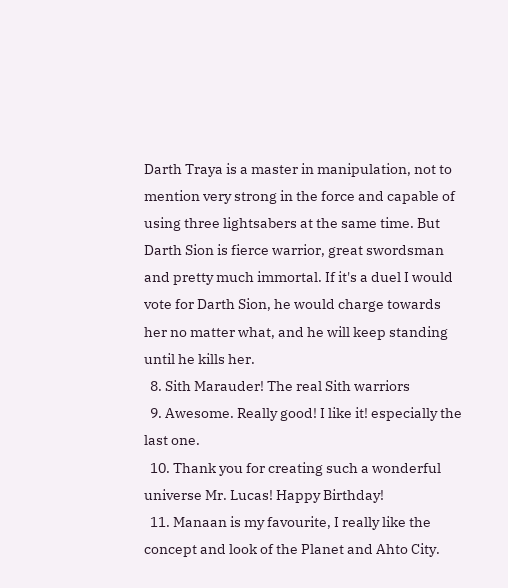Darth Traya is a master in manipulation, not to mention very strong in the force and capable of using three lightsabers at the same time. But Darth Sion is fierce warrior, great swordsman and pretty much immortal. If it's a duel I would vote for Darth Sion, he would charge towards her no matter what, and he will keep standing until he kills her.
  8. Sith Marauder! The real Sith warriors
  9. Awesome. Really good! I like it! especially the last one.
  10. Thank you for creating such a wonderful universe Mr. Lucas! Happy Birthday!
  11. Manaan is my favourite, I really like the concept and look of the Planet and Ahto City.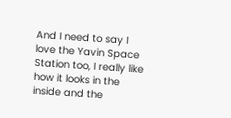And I need to say I love the Yavin Space Station too, I really like how it looks in the inside and the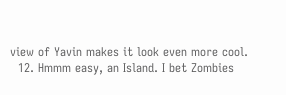view of Yavin makes it look even more cool.
  12. Hmmm easy, an Island. I bet Zombies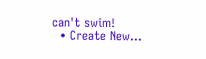can't swim!
  • Create New...